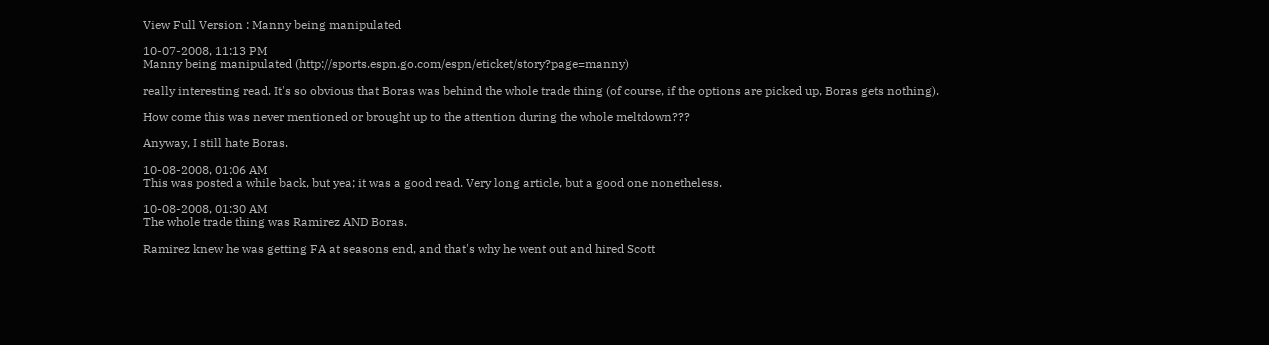View Full Version : Manny being manipulated

10-07-2008, 11:13 PM
Manny being manipulated (http://sports.espn.go.com/espn/eticket/story?page=manny)

really interesting read. It's so obvious that Boras was behind the whole trade thing (of course, if the options are picked up, Boras gets nothing).

How come this was never mentioned or brought up to the attention during the whole meltdown???

Anyway, I still hate Boras.

10-08-2008, 01:06 AM
This was posted a while back, but yea; it was a good read. Very long article, but a good one nonetheless.

10-08-2008, 01:30 AM
The whole trade thing was Ramirez AND Boras.

Ramirez knew he was getting FA at seasons end, and that's why he went out and hired Scott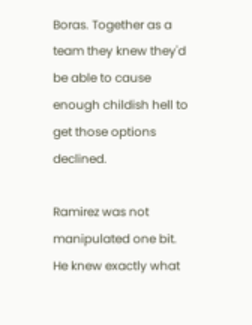Boras. Together as a team they knew they'd be able to cause enough childish hell to get those options declined.

Ramirez was not manipulated one bit. He knew exactly what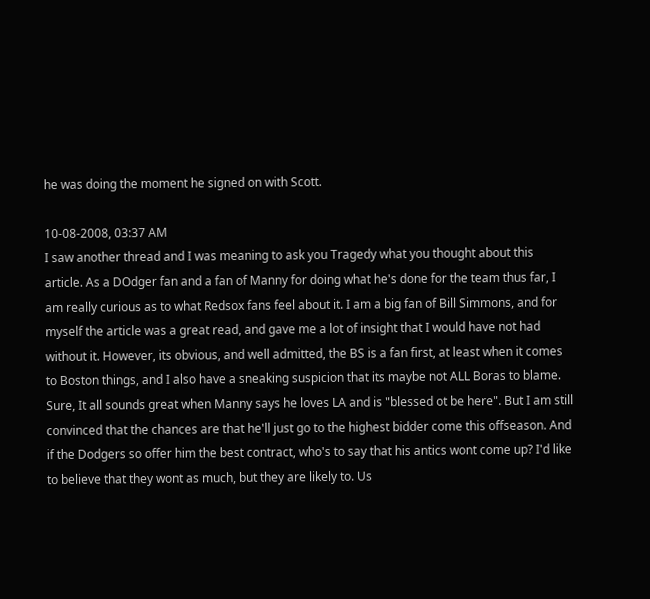he was doing the moment he signed on with Scott.

10-08-2008, 03:37 AM
I saw another thread and I was meaning to ask you Tragedy what you thought about this article. As a DOdger fan and a fan of Manny for doing what he's done for the team thus far, I am really curious as to what Redsox fans feel about it. I am a big fan of Bill Simmons, and for myself the article was a great read, and gave me a lot of insight that I would have not had without it. However, its obvious, and well admitted, the BS is a fan first, at least when it comes to Boston things, and I also have a sneaking suspicion that its maybe not ALL Boras to blame. Sure, It all sounds great when Manny says he loves LA and is "blessed ot be here". But I am still convinced that the chances are that he'll just go to the highest bidder come this offseason. And if the Dodgers so offer him the best contract, who's to say that his antics wont come up? I'd like to believe that they wont as much, but they are likely to. Us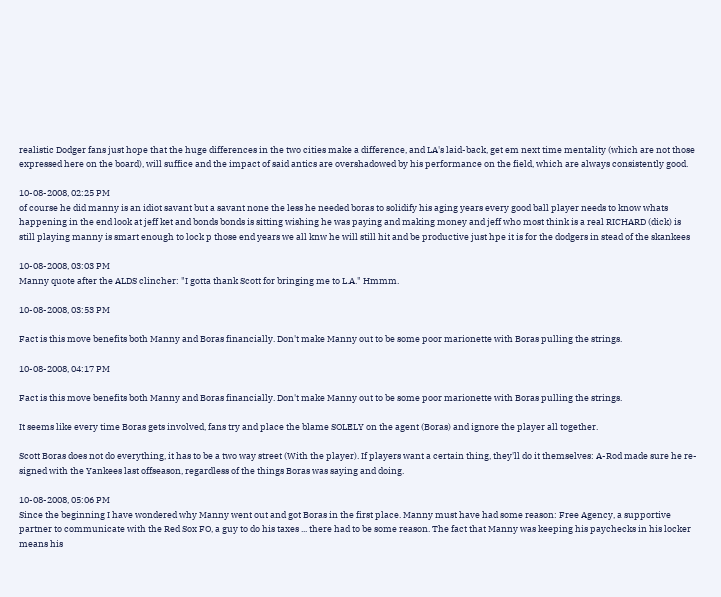realistic Dodger fans just hope that the huge differences in the two cities make a difference, and LA's laid-back, get em next time mentality (which are not those expressed here on the board), will suffice and the impact of said antics are overshadowed by his performance on the field, which are always consistently good.

10-08-2008, 02:25 PM
of course he did manny is an idiot savant but a savant none the less he needed boras to solidify his aging years every good ball player needs to know whats happening in the end look at jeff ket and bonds bonds is sitting wishing he was paying and making money and jeff who most think is a real RICHARD (dick) is still playing manny is smart enough to lock p those end years we all knw he will still hit and be productive just hpe it is for the dodgers in stead of the skankees

10-08-2008, 03:03 PM
Manny quote after the ALDS clincher: "I gotta thank Scott for bringing me to L.A." Hmmm.

10-08-2008, 03:53 PM

Fact is this move benefits both Manny and Boras financially. Don't make Manny out to be some poor marionette with Boras pulling the strings.

10-08-2008, 04:17 PM

Fact is this move benefits both Manny and Boras financially. Don't make Manny out to be some poor marionette with Boras pulling the strings.

It seems like every time Boras gets involved, fans try and place the blame SOLELY on the agent (Boras) and ignore the player all together.

Scott Boras does not do everything, it has to be a two way street (With the player). If players want a certain thing, they'll do it themselves: A-Rod made sure he re-signed with the Yankees last offseason, regardless of the things Boras was saying and doing.

10-08-2008, 05:06 PM
Since the beginning I have wondered why Manny went out and got Boras in the first place. Manny must have had some reason: Free Agency, a supportive partner to communicate with the Red Sox FO, a guy to do his taxes ... there had to be some reason. The fact that Manny was keeping his paychecks in his locker means his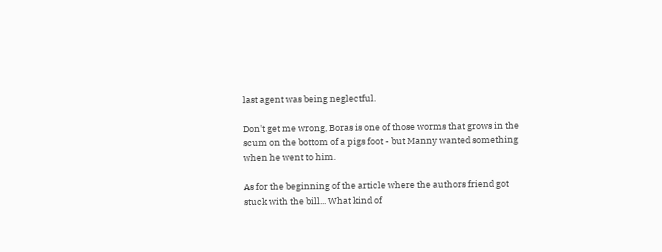last agent was being neglectful.

Don't get me wrong, Boras is one of those worms that grows in the scum on the bottom of a pigs foot - but Manny wanted something when he went to him.

As for the beginning of the article where the authors friend got stuck with the bill... What kind of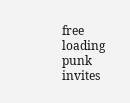free loading punk invites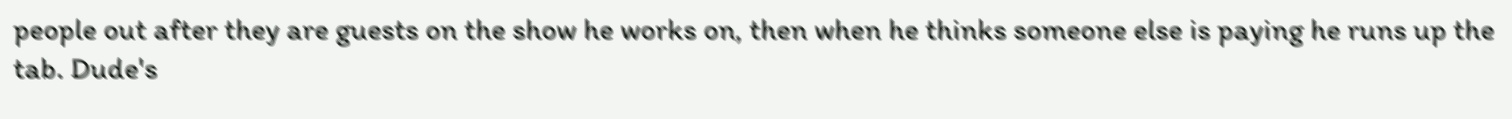people out after they are guests on the show he works on, then when he thinks someone else is paying he runs up the tab. Dude's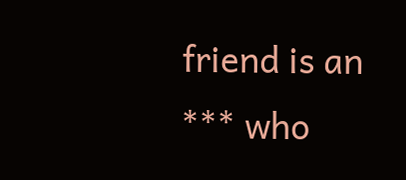friend is an *** who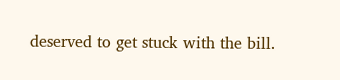deserved to get stuck with the bill.